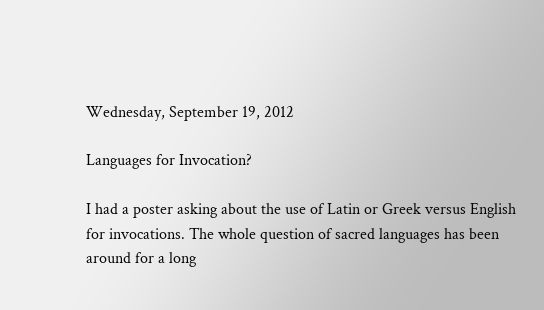Wednesday, September 19, 2012

Languages for Invocation?

I had a poster asking about the use of Latin or Greek versus English for invocations. The whole question of sacred languages has been around for a long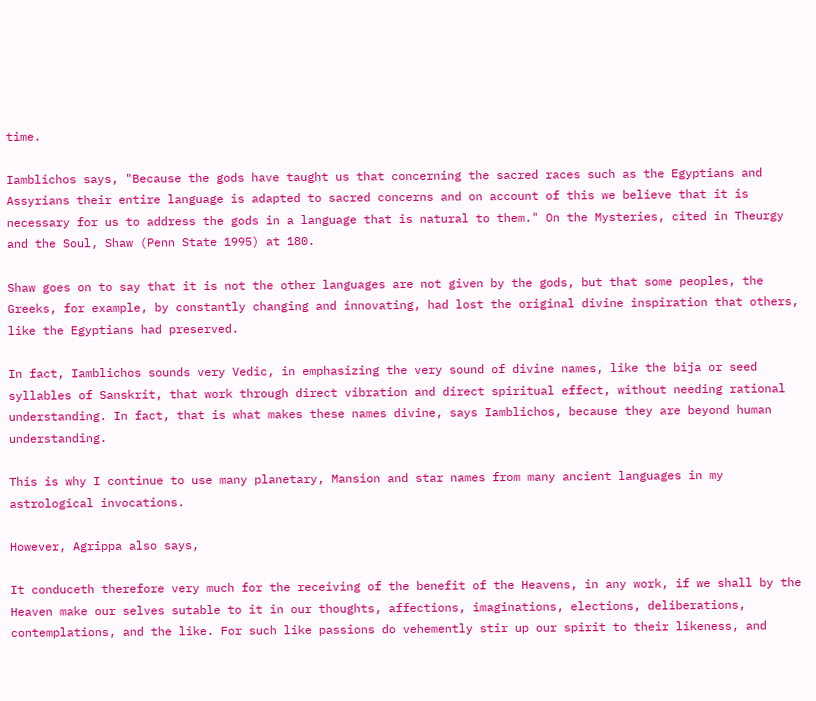time.

Iamblichos says, "Because the gods have taught us that concerning the sacred races such as the Egyptians and Assyrians their entire language is adapted to sacred concerns and on account of this we believe that it is necessary for us to address the gods in a language that is natural to them." On the Mysteries, cited in Theurgy and the Soul, Shaw (Penn State 1995) at 180.

Shaw goes on to say that it is not the other languages are not given by the gods, but that some peoples, the Greeks, for example, by constantly changing and innovating, had lost the original divine inspiration that others, like the Egyptians had preserved.

In fact, Iamblichos sounds very Vedic, in emphasizing the very sound of divine names, like the bija or seed syllables of Sanskrit, that work through direct vibration and direct spiritual effect, without needing rational understanding. In fact, that is what makes these names divine, says Iamblichos, because they are beyond human understanding.

This is why I continue to use many planetary, Mansion and star names from many ancient languages in my astrological invocations.

However, Agrippa also says,

It conduceth therefore very much for the receiving of the benefit of the Heavens, in any work, if we shall by the Heaven make our selves sutable to it in our thoughts, affections, imaginations, elections, deliberations, contemplations, and the like. For such like passions do vehemently stir up our spirit to their likeness, and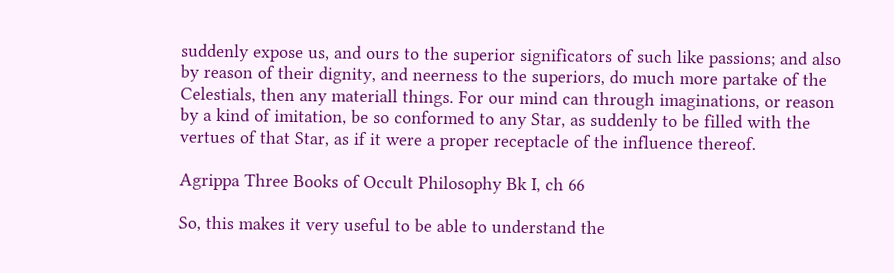suddenly expose us, and ours to the superior significators of such like passions; and also by reason of their dignity, and neerness to the superiors, do much more partake of the Celestials, then any materiall things. For our mind can through imaginations, or reason by a kind of imitation, be so conformed to any Star, as suddenly to be filled with the vertues of that Star, as if it were a proper receptacle of the influence thereof.

Agrippa Three Books of Occult Philosophy Bk I, ch 66

So, this makes it very useful to be able to understand the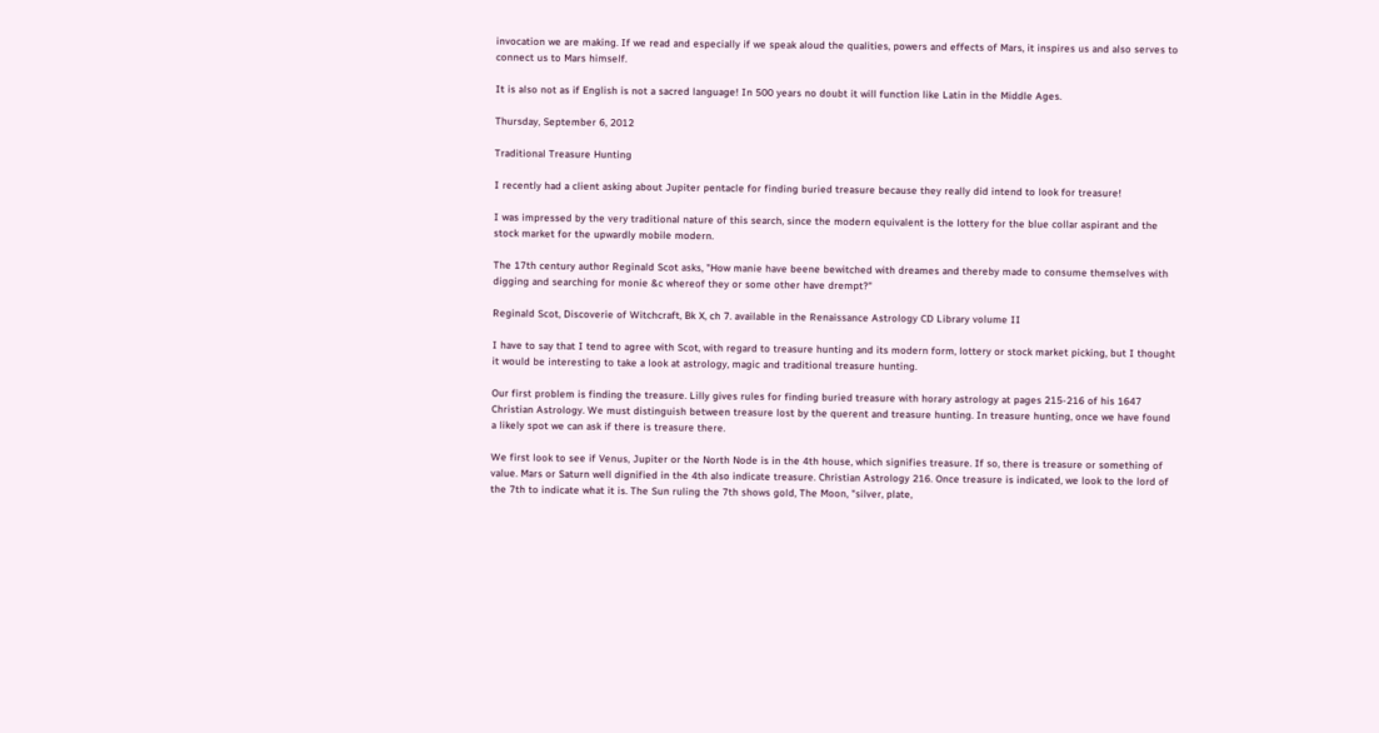invocation we are making. If we read and especially if we speak aloud the qualities, powers and effects of Mars, it inspires us and also serves to connect us to Mars himself.

It is also not as if English is not a sacred language! In 500 years no doubt it will function like Latin in the Middle Ages.

Thursday, September 6, 2012

Traditional Treasure Hunting

I recently had a client asking about Jupiter pentacle for finding buried treasure because they really did intend to look for treasure!

I was impressed by the very traditional nature of this search, since the modern equivalent is the lottery for the blue collar aspirant and the stock market for the upwardly mobile modern.

The 17th century author Reginald Scot asks, "How manie have beene bewitched with dreames and thereby made to consume themselves with digging and searching for monie &c whereof they or some other have drempt?"

Reginald Scot, Discoverie of Witchcraft, Bk X, ch 7. available in the Renaissance Astrology CD Library volume II

I have to say that I tend to agree with Scot, with regard to treasure hunting and its modern form, lottery or stock market picking, but I thought it would be interesting to take a look at astrology, magic and traditional treasure hunting.

Our first problem is finding the treasure. Lilly gives rules for finding buried treasure with horary astrology at pages 215-216 of his 1647 Christian Astrology. We must distinguish between treasure lost by the querent and treasure hunting. In treasure hunting, once we have found a likely spot we can ask if there is treasure there.

We first look to see if Venus, Jupiter or the North Node is in the 4th house, which signifies treasure. If so, there is treasure or something of value. Mars or Saturn well dignified in the 4th also indicate treasure. Christian Astrology 216. Once treasure is indicated, we look to the lord of the 7th to indicate what it is. The Sun ruling the 7th shows gold, The Moon, "silver, plate,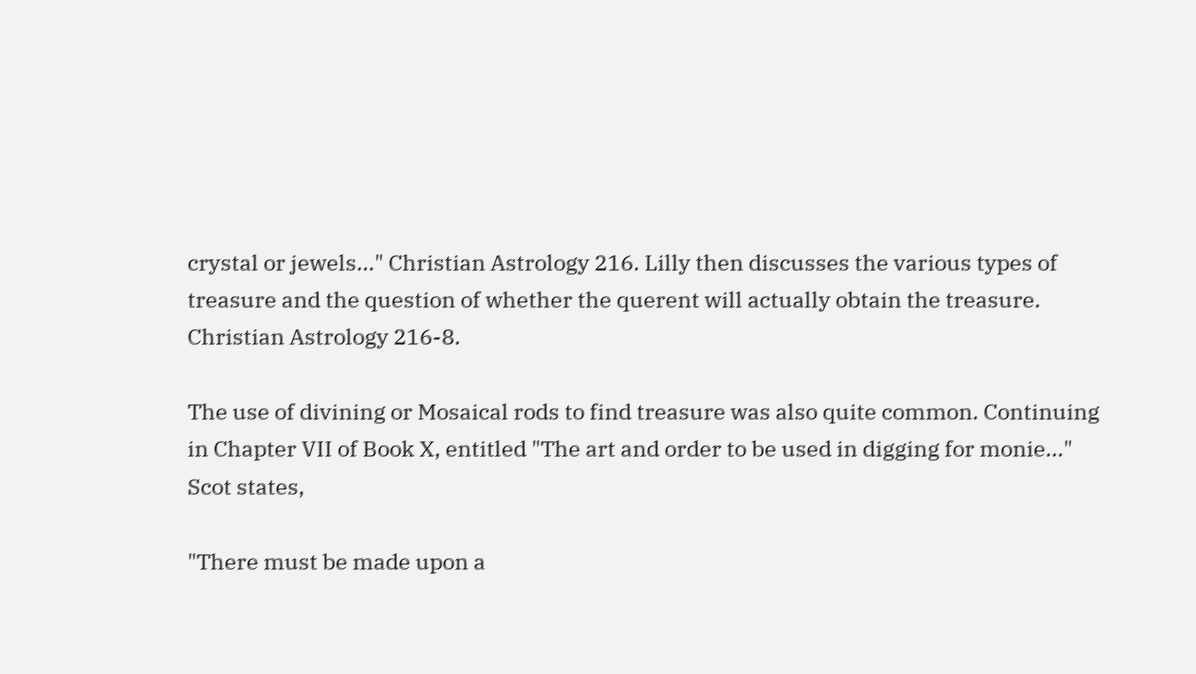crystal or jewels..." Christian Astrology 216. Lilly then discusses the various types of treasure and the question of whether the querent will actually obtain the treasure. Christian Astrology 216-8.

The use of divining or Mosaical rods to find treasure was also quite common. Continuing in Chapter VII of Book X, entitled "The art and order to be used in digging for monie..." Scot states,

"There must be made upon a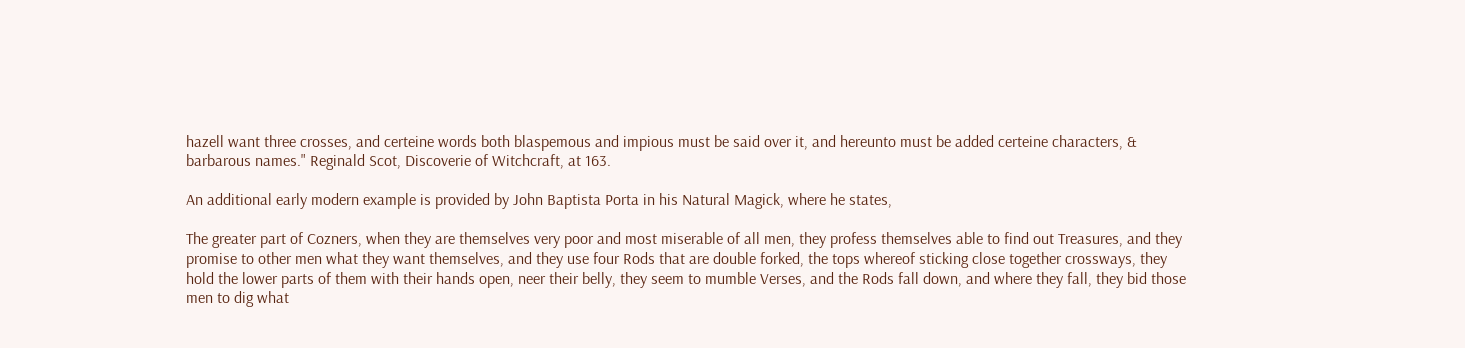hazell want three crosses, and certeine words both blaspemous and impious must be said over it, and hereunto must be added certeine characters, & barbarous names." Reginald Scot, Discoverie of Witchcraft, at 163.

An additional early modern example is provided by John Baptista Porta in his Natural Magick, where he states,

The greater part of Cozners, when they are themselves very poor and most miserable of all men, they profess themselves able to find out Treasures, and they promise to other men what they want themselves, and they use four Rods that are double forked, the tops whereof sticking close together crossways, they hold the lower parts of them with their hands open, neer their belly, they seem to mumble Verses, and the Rods fall down, and where they fall, they bid those men to dig what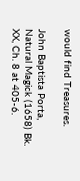would find Treasures.

John Baptista Porta, Natural Magick (1658) Bk. XX, Ch. 8 at 405-6.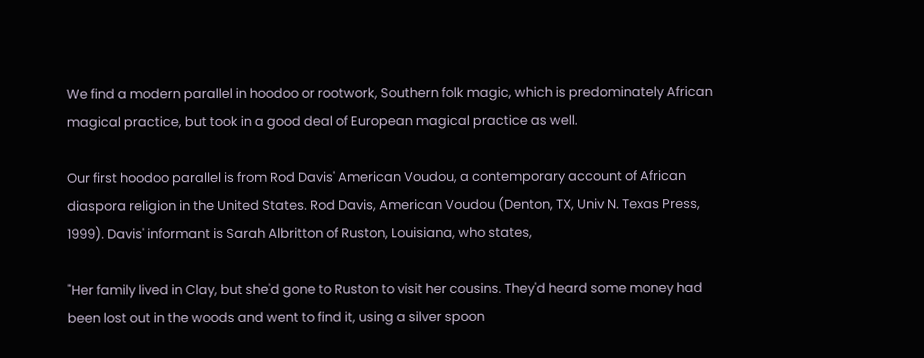We find a modern parallel in hoodoo or rootwork, Southern folk magic, which is predominately African magical practice, but took in a good deal of European magical practice as well.

Our first hoodoo parallel is from Rod Davis' American Voudou, a contemporary account of African diaspora religion in the United States. Rod Davis, American Voudou (Denton, TX, Univ N. Texas Press, 1999). Davis' informant is Sarah Albritton of Ruston, Louisiana, who states,

"Her family lived in Clay, but she'd gone to Ruston to visit her cousins. They'd heard some money had been lost out in the woods and went to find it, using a silver spoon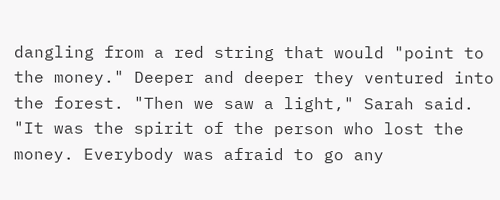dangling from a red string that would "point to the money." Deeper and deeper they ventured into the forest. "Then we saw a light," Sarah said. "It was the spirit of the person who lost the money. Everybody was afraid to go any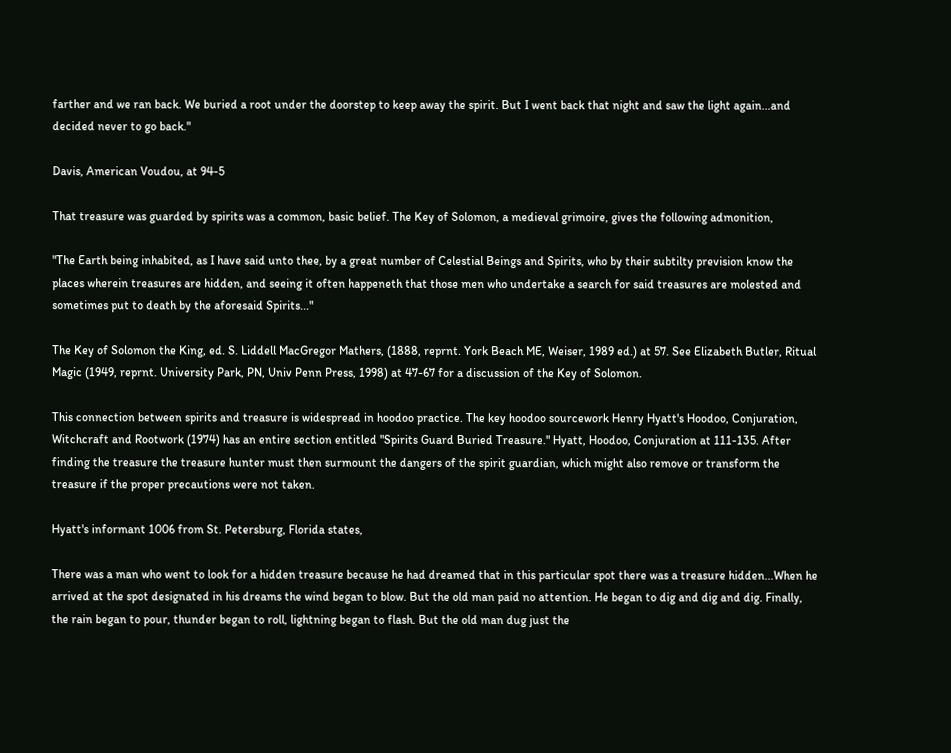farther and we ran back. We buried a root under the doorstep to keep away the spirit. But I went back that night and saw the light again...and decided never to go back."

Davis, American Voudou, at 94-5

That treasure was guarded by spirits was a common, basic belief. The Key of Solomon, a medieval grimoire, gives the following admonition,

"The Earth being inhabited, as I have said unto thee, by a great number of Celestial Beings and Spirits, who by their subtilty prevision know the places wherein treasures are hidden, and seeing it often happeneth that those men who undertake a search for said treasures are molested and sometimes put to death by the aforesaid Spirits..."

The Key of Solomon the King, ed. S. Liddell MacGregor Mathers, (1888, reprnt. York Beach ME, Weiser, 1989 ed.) at 57. See Elizabeth Butler, Ritual Magic (1949, reprnt. University Park, PN, Univ Penn Press, 1998) at 47-67 for a discussion of the Key of Solomon.

This connection between spirits and treasure is widespread in hoodoo practice. The key hoodoo sourcework Henry Hyatt's Hoodoo, Conjuration, Witchcraft and Rootwork (1974) has an entire section entitled "Spirits Guard Buried Treasure." Hyatt, Hoodoo, Conjuration at 111-135. After finding the treasure the treasure hunter must then surmount the dangers of the spirit guardian, which might also remove or transform the treasure if the proper precautions were not taken.

Hyatt's informant 1006 from St. Petersburg, Florida states,

There was a man who went to look for a hidden treasure because he had dreamed that in this particular spot there was a treasure hidden...When he arrived at the spot designated in his dreams the wind began to blow. But the old man paid no attention. He began to dig and dig and dig. Finally, the rain began to pour, thunder began to roll, lightning began to flash. But the old man dug just the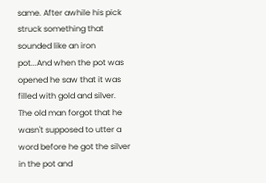same. After awhile his pick struck something that sounded like an iron pot...And when the pot was opened he saw that it was filled with gold and silver. The old man forgot that he wasn't supposed to utter a word before he got the silver in the pot and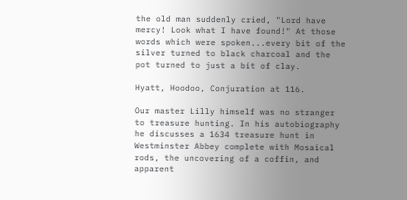the old man suddenly cried, "Lord have mercy! Look what I have found!" At those words which were spoken...every bit of the silver turned to black charcoal and the pot turned to just a bit of clay.

Hyatt, Hoodoo, Conjuration at 116.

Our master Lilly himself was no stranger to treasure hunting. In his autobiography he discusses a 1634 treasure hunt in Westminster Abbey complete with Mosaical rods, the uncovering of a coffin, and apparent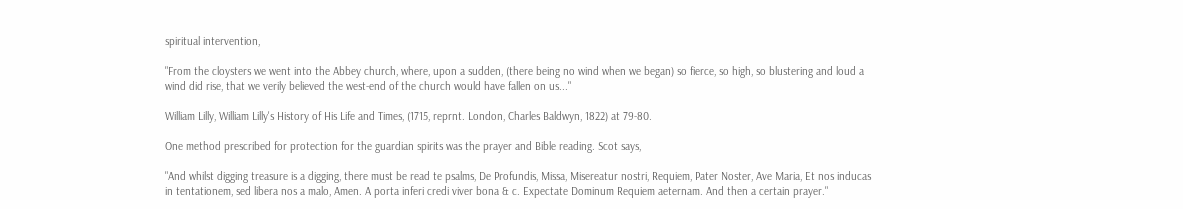spiritual intervention,

"From the cloysters we went into the Abbey church, where, upon a sudden, (there being no wind when we began) so fierce, so high, so blustering and loud a wind did rise, that we verily believed the west-end of the church would have fallen on us..."

William Lilly, William Lilly's History of His Life and Times, (1715, reprnt. London, Charles Baldwyn, 1822) at 79-80.

One method prescribed for protection for the guardian spirits was the prayer and Bible reading. Scot says,

"And whilst digging treasure is a digging, there must be read te psalms, De Profundis, Missa, Misereatur nostri, Requiem, Pater Noster, Ave Maria, Et nos inducas in tentationem, sed libera nos a malo, Amen. A porta inferi credi viver bona & c. Expectate Dominum Requiem aeternam. And then a certain prayer."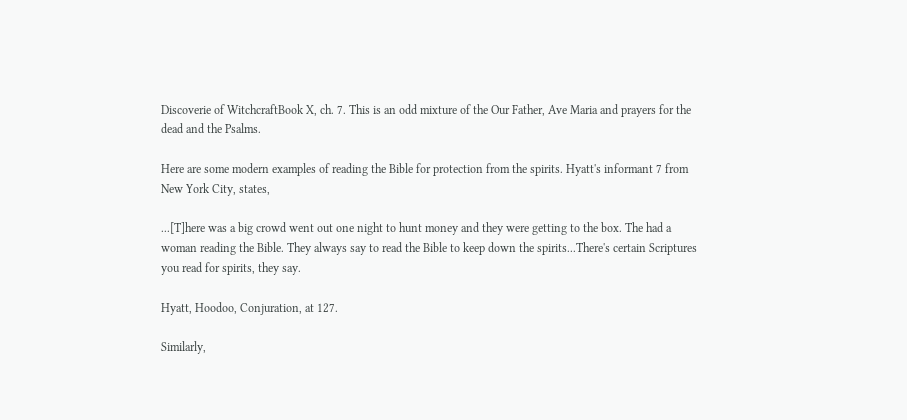Discoverie of WitchcraftBook X, ch. 7. This is an odd mixture of the Our Father, Ave Maria and prayers for the dead and the Psalms.

Here are some modern examples of reading the Bible for protection from the spirits. Hyatt's informant 7 from New York City, states,

...[T]here was a big crowd went out one night to hunt money and they were getting to the box. The had a woman reading the Bible. They always say to read the Bible to keep down the spirits...There's certain Scriptures you read for spirits, they say.

Hyatt, Hoodoo, Conjuration, at 127.

Similarly,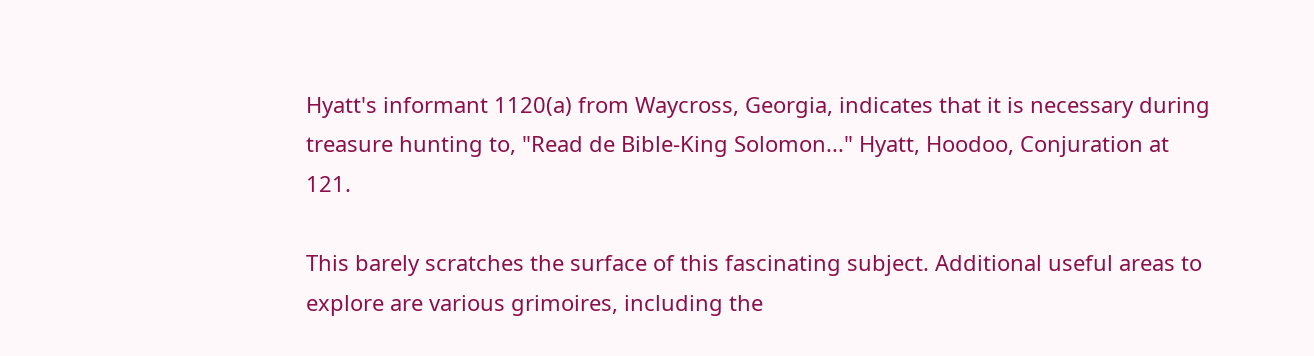Hyatt's informant 1120(a) from Waycross, Georgia, indicates that it is necessary during treasure hunting to, "Read de Bible-King Solomon..." Hyatt, Hoodoo, Conjuration at 121.

This barely scratches the surface of this fascinating subject. Additional useful areas to explore are various grimoires, including the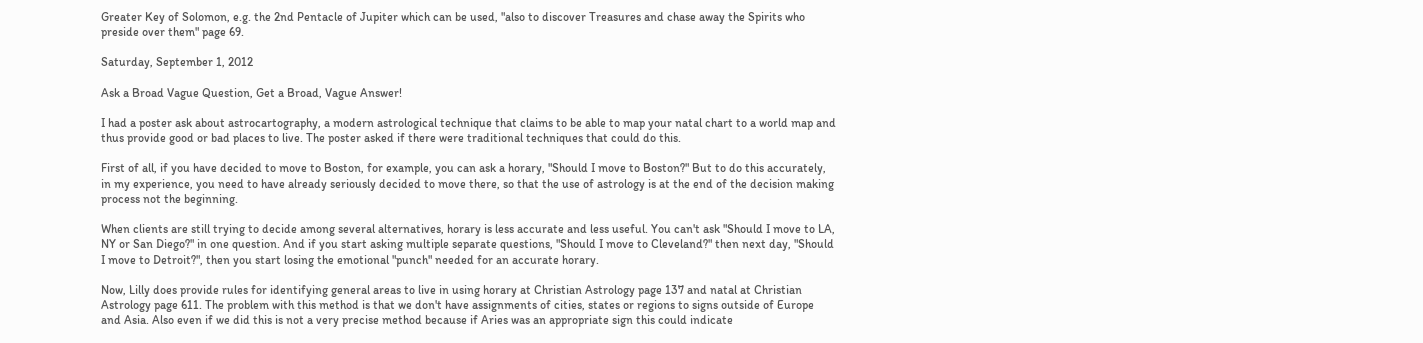Greater Key of Solomon, e.g. the 2nd Pentacle of Jupiter which can be used, "also to discover Treasures and chase away the Spirits who preside over them" page 69.

Saturday, September 1, 2012

Ask a Broad Vague Question, Get a Broad, Vague Answer!

I had a poster ask about astrocartography, a modern astrological technique that claims to be able to map your natal chart to a world map and thus provide good or bad places to live. The poster asked if there were traditional techniques that could do this.

First of all, if you have decided to move to Boston, for example, you can ask a horary, "Should I move to Boston?" But to do this accurately, in my experience, you need to have already seriously decided to move there, so that the use of astrology is at the end of the decision making process not the beginning.

When clients are still trying to decide among several alternatives, horary is less accurate and less useful. You can't ask "Should I move to LA, NY or San Diego?" in one question. And if you start asking multiple separate questions, "Should I move to Cleveland?" then next day, "Should I move to Detroit?", then you start losing the emotional "punch" needed for an accurate horary.

Now, Lilly does provide rules for identifying general areas to live in using horary at Christian Astrology page 137 and natal at Christian Astrology page 611. The problem with this method is that we don't have assignments of cities, states or regions to signs outside of Europe and Asia. Also even if we did this is not a very precise method because if Aries was an appropriate sign this could indicate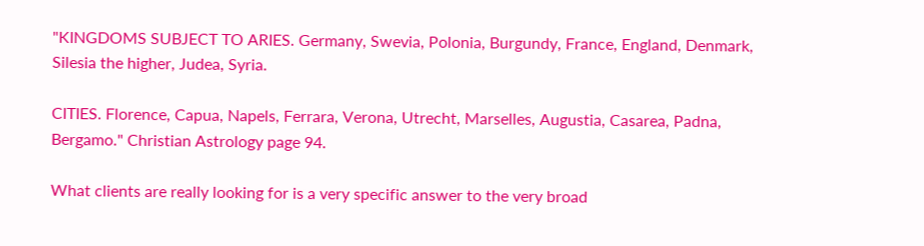"KINGDOMS SUBJECT TO ARIES. Germany, Swevia, Polonia, Burgundy, France, England, Denmark, Silesia the higher, Judea, Syria.

CITIES. Florence, Capua, Napels, Ferrara, Verona, Utrecht, Marselles, Augustia, Casarea, Padna, Bergamo." Christian Astrology page 94.

What clients are really looking for is a very specific answer to the very broad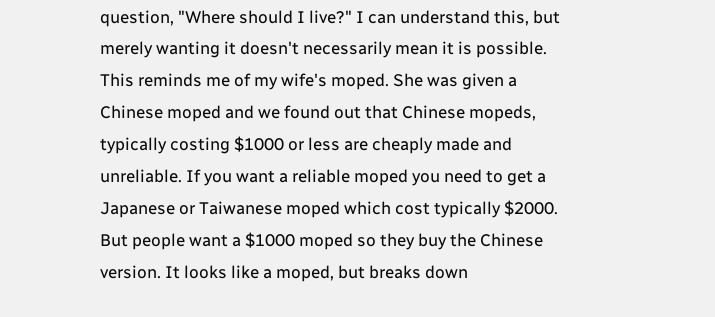question, "Where should I live?" I can understand this, but merely wanting it doesn't necessarily mean it is possible. This reminds me of my wife's moped. She was given a Chinese moped and we found out that Chinese mopeds, typically costing $1000 or less are cheaply made and unreliable. If you want a reliable moped you need to get a Japanese or Taiwanese moped which cost typically $2000. But people want a $1000 moped so they buy the Chinese version. It looks like a moped, but breaks down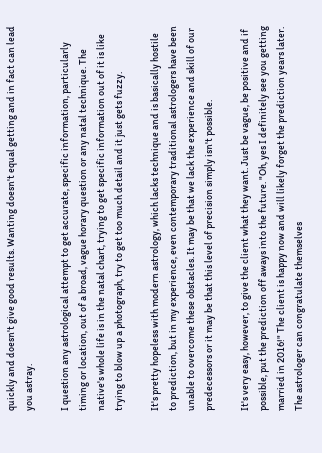quickly and doesn't give good results. Wanting doesn't equal getting and in fact can lead you astray.

I question any astrological attempt to get accurate, specific information, particularly timing or location, out of a broad, vague horary question or any natal technique. The native's whole life is in the natal chart, trying to get specific information out of it is like trying to blow up a photograph, try to get too much detail and it just gets fuzzy.

It's pretty hopeless with modern astrology, which lacks technique and is basically hostile to prediction, but in my experience, even contemporary traditional astrologers have been unable to overcome these obstacles. It may be that we lack the experience and skill of our predecessors or it may be that this level of precision simply isn't possible.

It's very easy, however, to give the client what they want. Just be vague, be positive and if possible, put the prediction off aways into the future. "Oh, yes I definitely see you getting married in 2016!" The client is happy now and will likely forget the prediction years later. The astrologer can congratulate themselves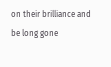on their brilliance and be long gone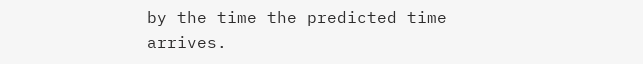by the time the predicted time arrives.